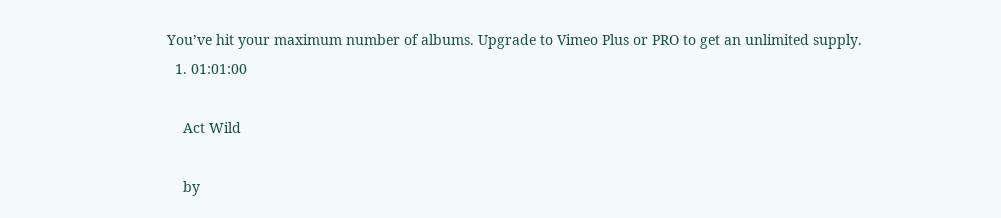You’ve hit your maximum number of albums. Upgrade to Vimeo Plus or PRO to get an unlimited supply.
  1. 01:01:00

    Act Wild

    by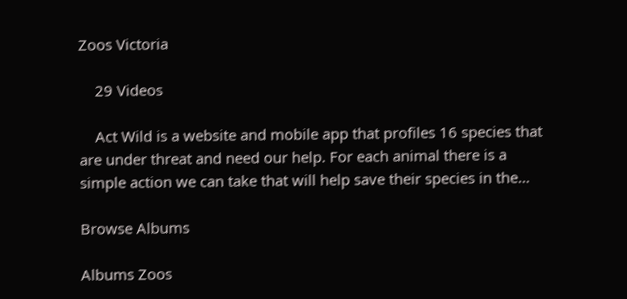Zoos Victoria

    29 Videos

    Act Wild is a website and mobile app that profiles 16 species that are under threat and need our help. For each animal there is a simple action we can take that will help save their species in the…

Browse Albums

Albums Zoos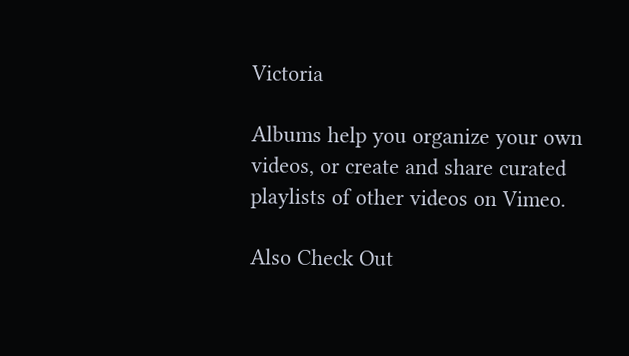Victoria

Albums help you organize your own videos, or create and share curated playlists of other videos on Vimeo.

Also Check Out